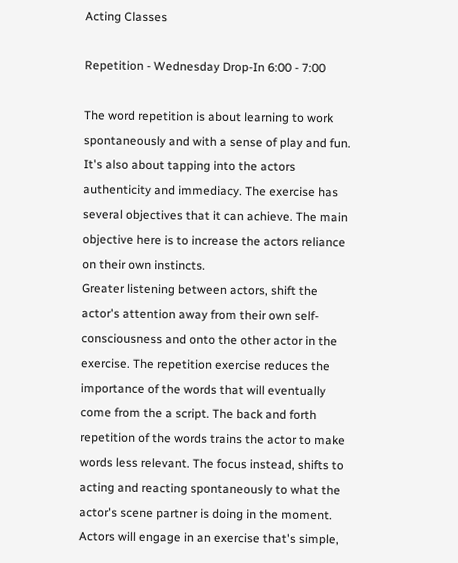Acting Classes

Repetition - Wednesday Drop-In 6:00 - 7:00

The word repetition is about learning to work spontaneously and with a sense of play and fun. It's also about tapping into the actors authenticity and immediacy. The exercise has several objectives that it can achieve. The main objective here is to increase the actors reliance on their own instincts.
Greater listening between actors, shift the actor's attention away from their own self-consciousness and onto the other actor in the exercise. The repetition exercise reduces the importance of the words that will eventually come from the a script. The back and forth repetition of the words trains the actor to make words less relevant. The focus instead, shifts to acting and reacting spontaneously to what the actor's scene partner is doing in the moment.
Actors will engage in an exercise that's simple,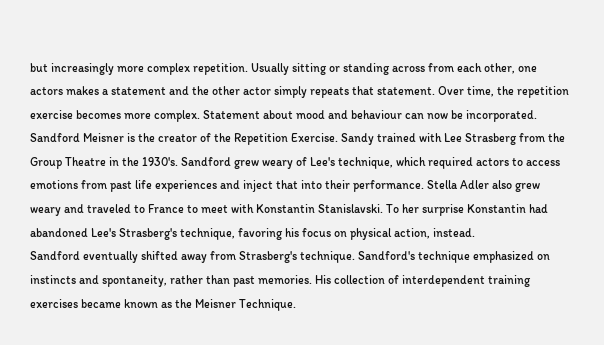but increasingly more complex repetition. Usually sitting or standing across from each other, one actors makes a statement and the other actor simply repeats that statement. Over time, the repetition exercise becomes more complex. Statement about mood and behaviour can now be incorporated.
Sandford Meisner is the creator of the Repetition Exercise. Sandy trained with Lee Strasberg from the Group Theatre in the 1930's. Sandford grew weary of Lee's technique, which required actors to access emotions from past life experiences and inject that into their performance. Stella Adler also grew weary and traveled to France to meet with Konstantin Stanislavski. To her surprise Konstantin had abandoned Lee's Strasberg's technique, favoring his focus on physical action, instead.
Sandford eventually shifted away from Strasberg's technique. Sandford's technique emphasized on instincts and spontaneity, rather than past memories. His collection of interdependent training exercises became known as the Meisner Technique.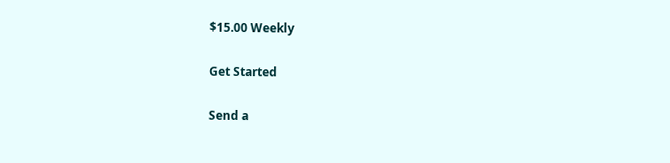$15.00 Weekly

Get Started

Send a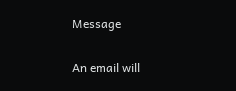Message

An email will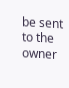be sent to the owner